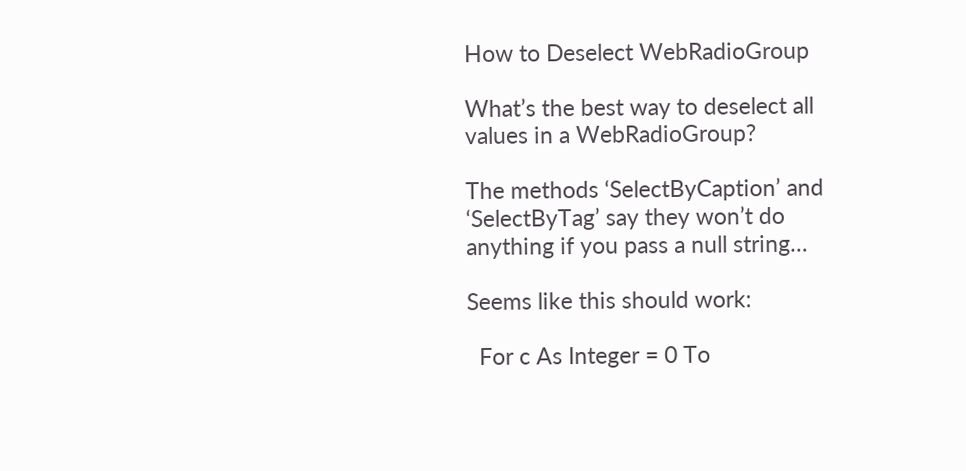How to Deselect WebRadioGroup

What’s the best way to deselect all values in a WebRadioGroup?

The methods ‘SelectByCaption’ and ‘SelectByTag’ say they won’t do anything if you pass a null string…

Seems like this should work:

  For c As Integer = 0 To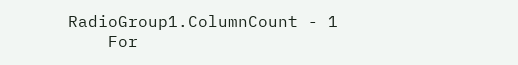RadioGroup1.ColumnCount - 1
    For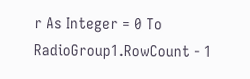r As Integer = 0 To RadioGroup1.RowCount - 1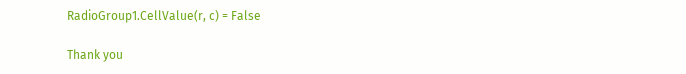RadioGroup1.CellValue(r, c) = False

Thank you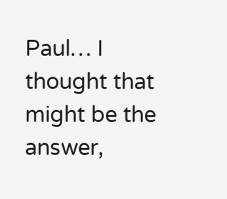Paul… I thought that might be the answer,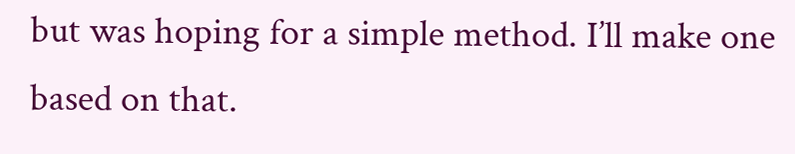but was hoping for a simple method. I’ll make one based on that.